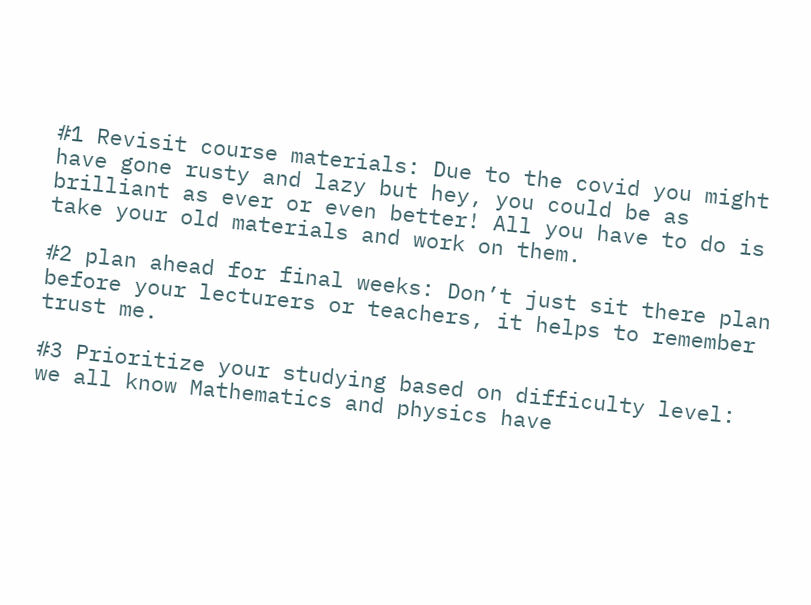#1 Revisit course materials: Due to the covid you might have gone rusty and lazy but hey, you could be as brilliant as ever or even better! All you have to do is take your old materials and work on them.

#2 plan ahead for final weeks: Don’t just sit there plan before your lecturers or teachers, it helps to remember trust me.

#3 Prioritize your studying based on difficulty level: we all know Mathematics and physics have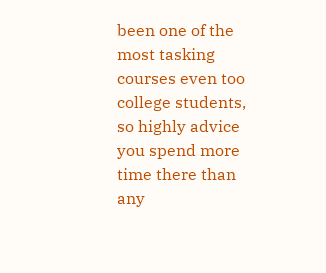been one of the most tasking courses even too college students, so highly advice you spend more time there than any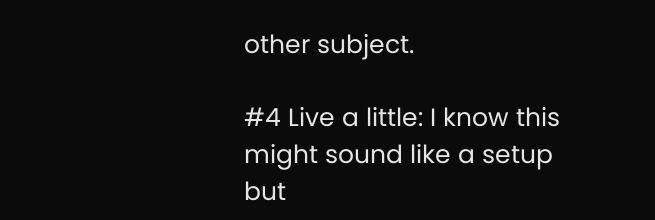other subject.

#4 Live a little: I know this might sound like a setup but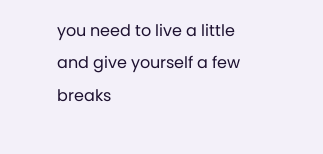you need to live a little and give yourself a few breaks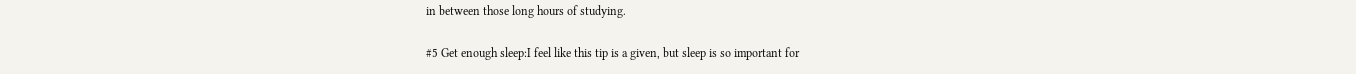in between those long hours of studying.

#5 Get enough sleep:I feel like this tip is a given, but sleep is so important for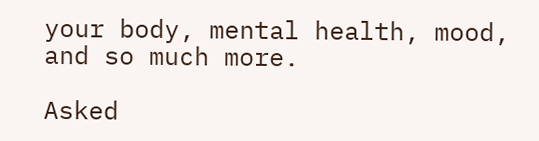your body, mental health, mood, and so much more.

Asked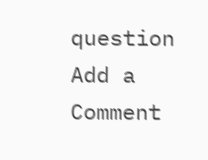question
Add a Comment